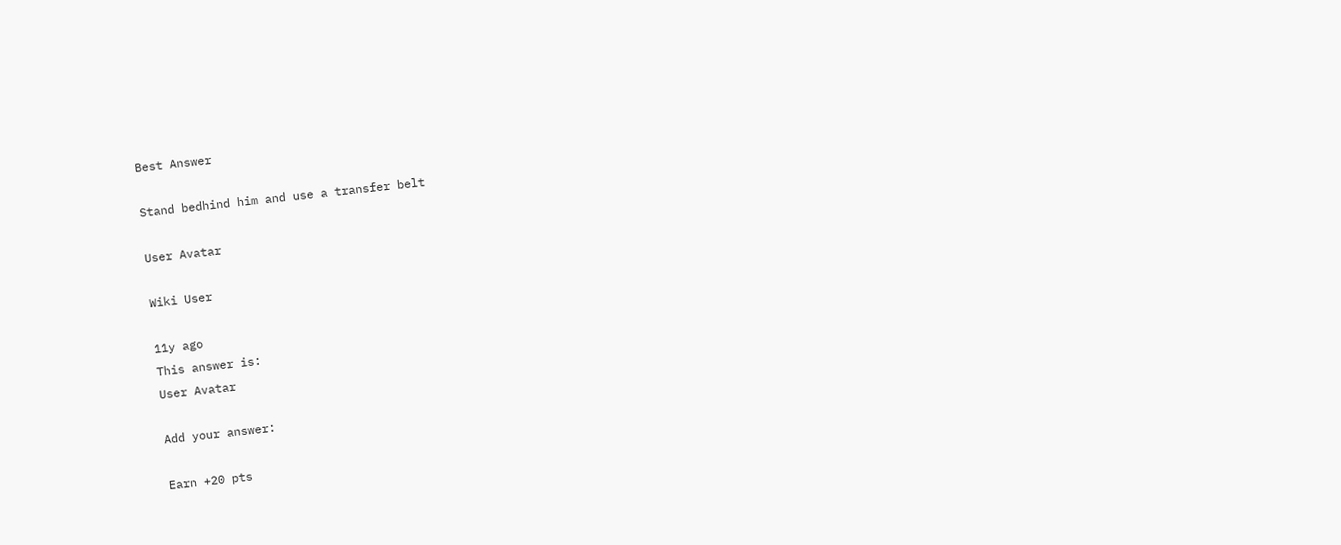Best Answer

Stand bedhind him and use a transfer belt

User Avatar

Wiki User

11y ago
This answer is:
User Avatar

Add your answer:

Earn +20 pts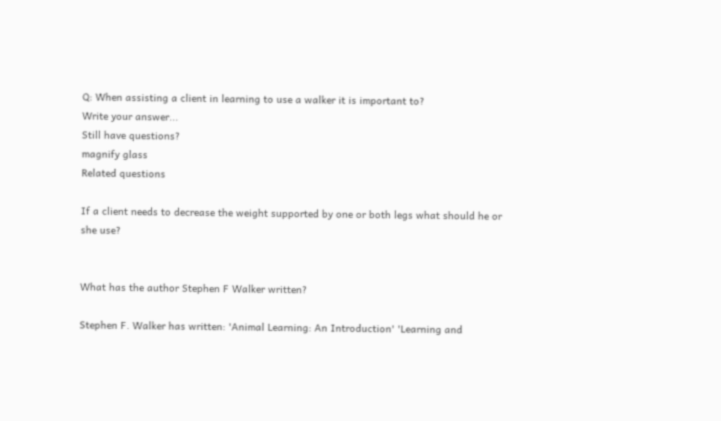Q: When assisting a client in learning to use a walker it is important to?
Write your answer...
Still have questions?
magnify glass
Related questions

If a client needs to decrease the weight supported by one or both legs what should he or she use?


What has the author Stephen F Walker written?

Stephen F. Walker has written: 'Animal Learning: An Introduction' 'Learning and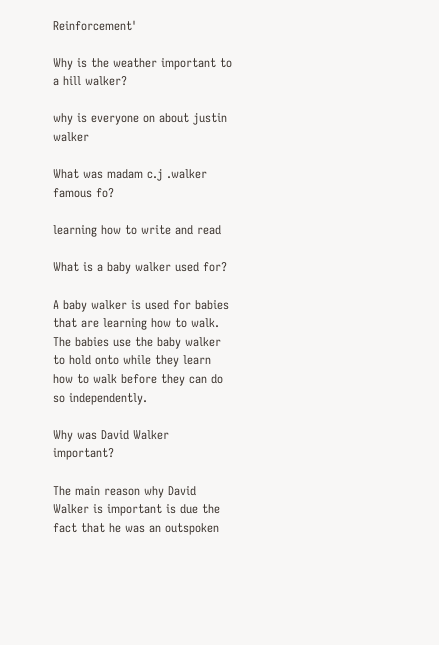Reinforcement'

Why is the weather important to a hill walker?

why is everyone on about justin walker

What was madam c.j .walker famous fo?

learning how to write and read

What is a baby walker used for?

A baby walker is used for babies that are learning how to walk. The babies use the baby walker to hold onto while they learn how to walk before they can do so independently.

Why was David Walker important?

The main reason why David Walker is important is due the fact that he was an outspoken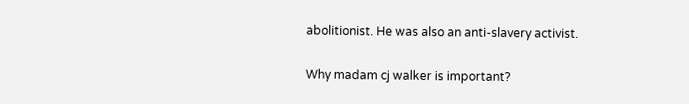abolitionist. He was also an anti-slavery activist.

Why madam cj walker is important?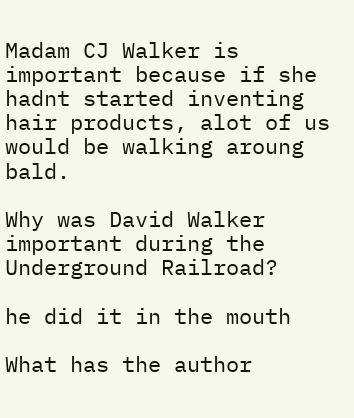Madam CJ Walker is important because if she hadnt started inventing hair products, alot of us would be walking aroung bald.

Why was David Walker important during the Underground Railroad?

he did it in the mouth

What has the author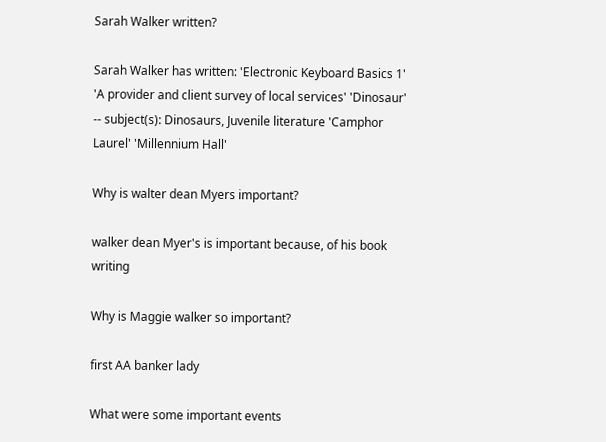Sarah Walker written?

Sarah Walker has written: 'Electronic Keyboard Basics 1' 'A provider and client survey of local services' 'Dinosaur' -- subject(s): Dinosaurs, Juvenile literature 'Camphor Laurel' 'Millennium Hall'

Why is walter dean Myers important?

walker dean Myer's is important because, of his book writing

Why is Maggie walker so important?

first AA banker lady

What were some important events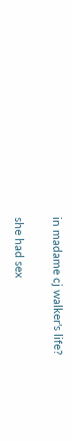in madame cj walker's life?

she had sex